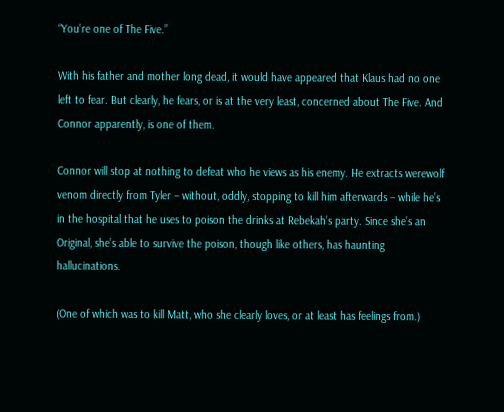“You’re one of The Five.”

With his father and mother long dead, it would have appeared that Klaus had no one left to fear. But clearly, he fears, or is at the very least, concerned about The Five. And Connor apparently, is one of them.

Connor will stop at nothing to defeat who he views as his enemy. He extracts werewolf venom directly from Tyler – without, oddly, stopping to kill him afterwards – while he’s in the hospital that he uses to poison the drinks at Rebekah’s party. Since she’s an Original, she’s able to survive the poison, though like others, has haunting hallucinations.

(One of which was to kill Matt, who she clearly loves, or at least has feelings from.)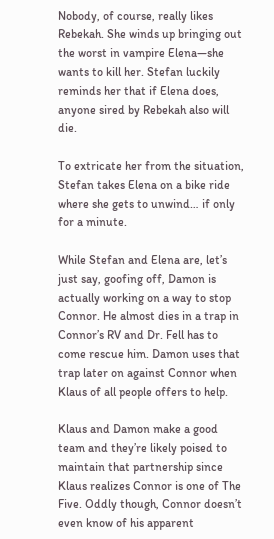Nobody, of course, really likes Rebekah. She winds up bringing out the worst in vampire Elena—she wants to kill her. Stefan luckily reminds her that if Elena does, anyone sired by Rebekah also will die.

To extricate her from the situation, Stefan takes Elena on a bike ride where she gets to unwind… if only for a minute.

While Stefan and Elena are, let’s just say, goofing off, Damon is actually working on a way to stop Connor. He almost dies in a trap in Connor’s RV and Dr. Fell has to come rescue him. Damon uses that trap later on against Connor when Klaus of all people offers to help.

Klaus and Damon make a good team and they’re likely poised to maintain that partnership since Klaus realizes Connor is one of The Five. Oddly though, Connor doesn’t even know of his apparent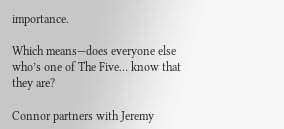importance.

Which means—does everyone else who’s one of The Five… know that they are?

Connor partners with Jeremy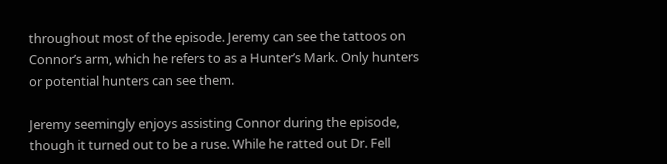throughout most of the episode. Jeremy can see the tattoos on Connor’s arm, which he refers to as a Hunter’s Mark. Only hunters or potential hunters can see them.

Jeremy seemingly enjoys assisting Connor during the episode, though it turned out to be a ruse. While he ratted out Dr. Fell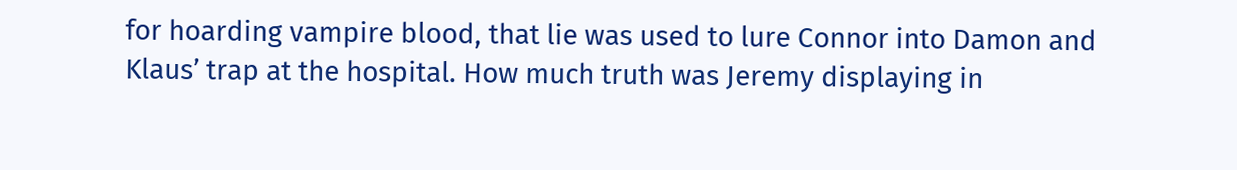for hoarding vampire blood, that lie was used to lure Connor into Damon and Klaus’ trap at the hospital. How much truth was Jeremy displaying in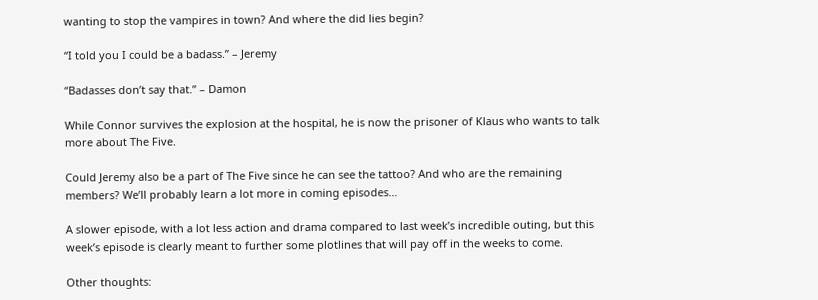wanting to stop the vampires in town? And where the did lies begin?

“I told you I could be a badass.” – Jeremy

“Badasses don’t say that.” – Damon

While Connor survives the explosion at the hospital, he is now the prisoner of Klaus who wants to talk more about The Five.

Could Jeremy also be a part of The Five since he can see the tattoo? And who are the remaining members? We’ll probably learn a lot more in coming episodes…

A slower episode, with a lot less action and drama compared to last week’s incredible outing, but this week’s episode is clearly meant to further some plotlines that will pay off in the weeks to come.

Other thoughts: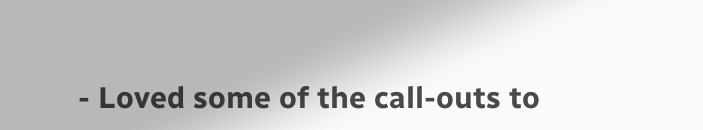- Loved some of the call-outs to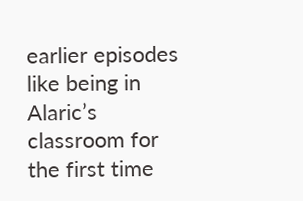earlier episodes like being in Alaric’s classroom for the first time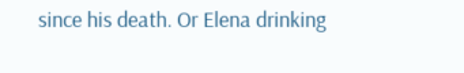since his death. Or Elena drinking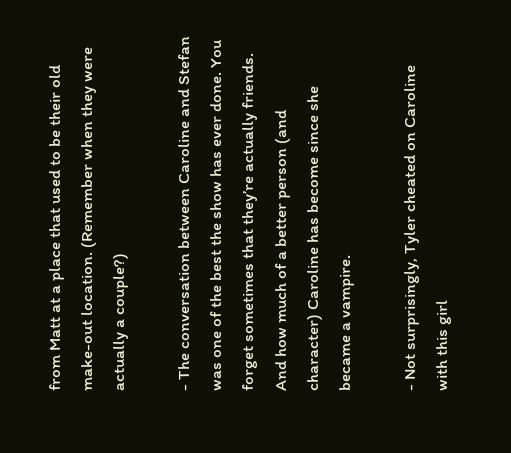from Matt at a place that used to be their old make-out location. (Remember when they were actually a couple?)

- The conversation between Caroline and Stefan was one of the best the show has ever done. You forget sometimes that they’re actually friends. And how much of a better person (and character) Caroline has become since she became a vampire.

- Not surprisingly, Tyler cheated on Caroline with this girl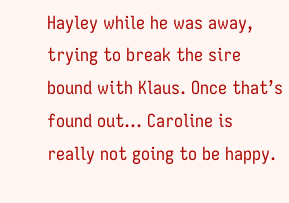Hayley while he was away, trying to break the sire bound with Klaus. Once that’s found out… Caroline is really not going to be happy.